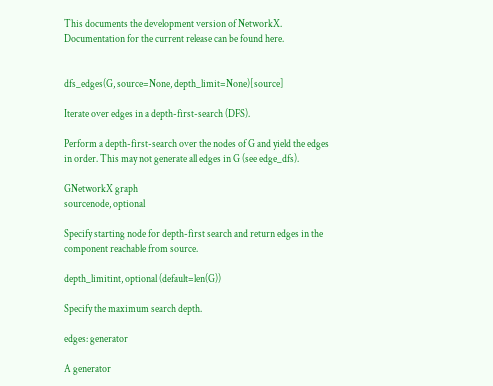This documents the development version of NetworkX. Documentation for the current release can be found here.


dfs_edges(G, source=None, depth_limit=None)[source]

Iterate over edges in a depth-first-search (DFS).

Perform a depth-first-search over the nodes of G and yield the edges in order. This may not generate all edges in G (see edge_dfs).

GNetworkX graph
sourcenode, optional

Specify starting node for depth-first search and return edges in the component reachable from source.

depth_limitint, optional (default=len(G))

Specify the maximum search depth.

edges: generator

A generator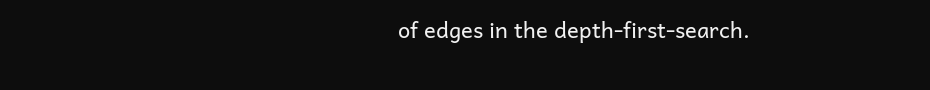of edges in the depth-first-search.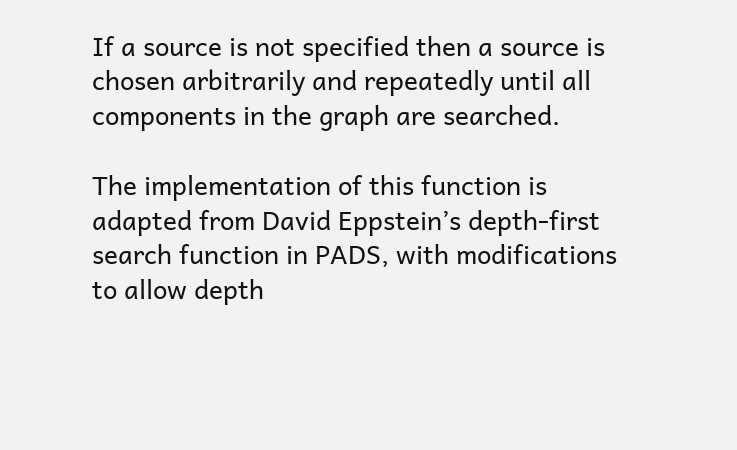If a source is not specified then a source is chosen arbitrarily and repeatedly until all components in the graph are searched.

The implementation of this function is adapted from David Eppstein’s depth-first search function in PADS, with modifications to allow depth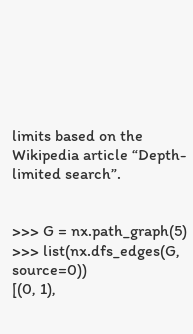limits based on the Wikipedia article “Depth-limited search”.


>>> G = nx.path_graph(5)
>>> list(nx.dfs_edges(G, source=0))
[(0, 1),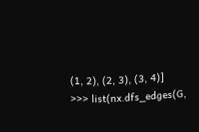(1, 2), (2, 3), (3, 4)]
>>> list(nx.dfs_edges(G,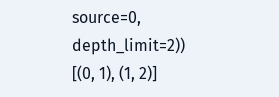source=0, depth_limit=2))
[(0, 1), (1, 2)]